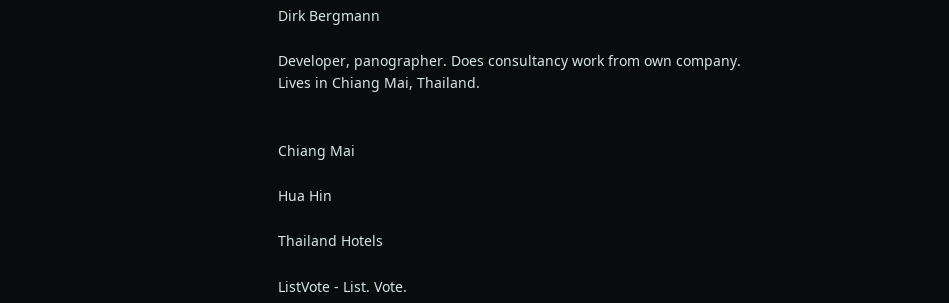Dirk Bergmann

Developer, panographer. Does consultancy work from own company. Lives in Chiang Mai, Thailand.


Chiang Mai

Hua Hin

Thailand Hotels

ListVote - List. Vote.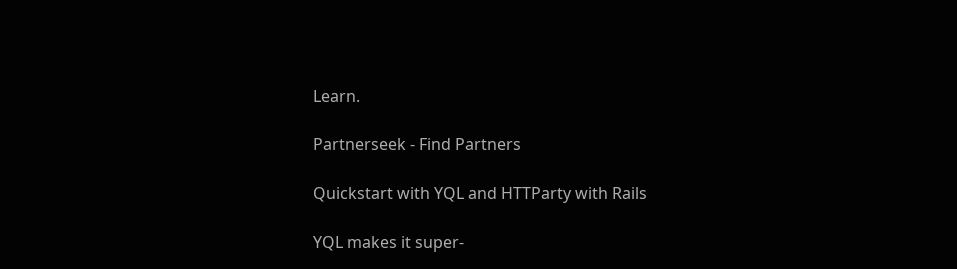Learn.

Partnerseek - Find Partners

Quickstart with YQL and HTTParty with Rails

YQL makes it super-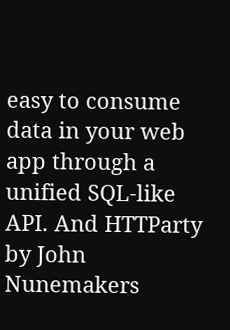easy to consume data in your web app through a unified SQL-like API. And HTTParty by John Nunemakers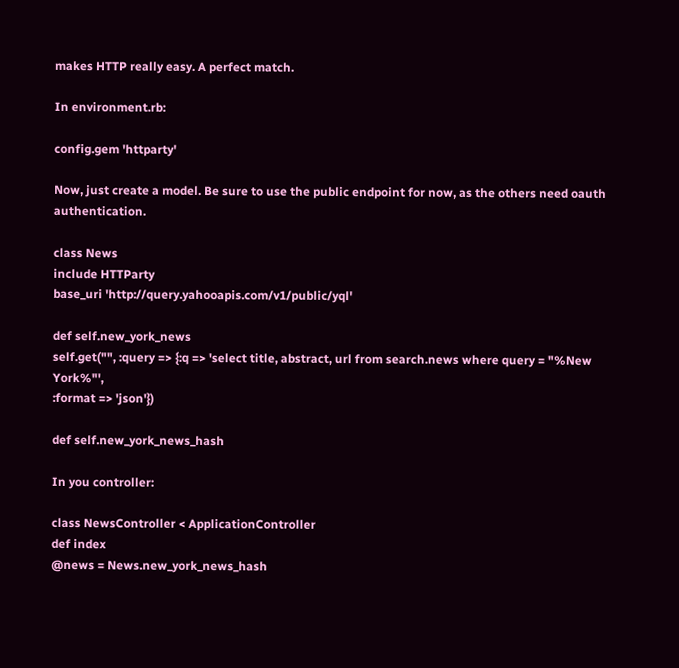makes HTTP really easy. A perfect match.

In environment.rb:

config.gem 'httparty'

Now, just create a model. Be sure to use the public endpoint for now, as the others need oauth authentication.

class News
include HTTParty
base_uri 'http://query.yahooapis.com/v1/public/yql'

def self.new_york_news
self.get("", :query => {:q => 'select title, abstract, url from search.news where query = "%New York%"',
:format => 'json'})

def self.new_york_news_hash

In you controller:

class NewsController < ApplicationController
def index
@news = News.new_york_news_hash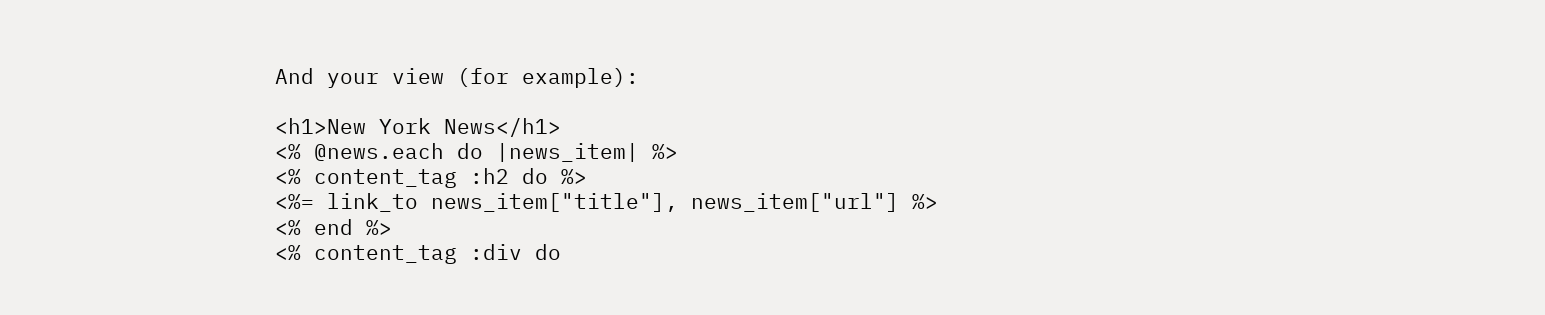And your view (for example):

<h1>New York News</h1>
<% @news.each do |news_item| %>
<% content_tag :h2 do %>
<%= link_to news_item["title"], news_item["url"] %>
<% end %>
<% content_tag :div do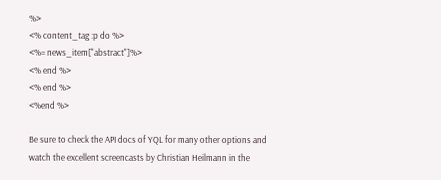%>
<% content_tag :p do %>
<%= news_item["abstract"]%>
<% end %>
<% end %>
<%end %>

Be sure to check the API docs of YQL for many other options and watch the excellent screencasts by Christian Heilmann in the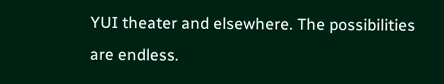YUI theater and elsewhere. The possibilities are endless.